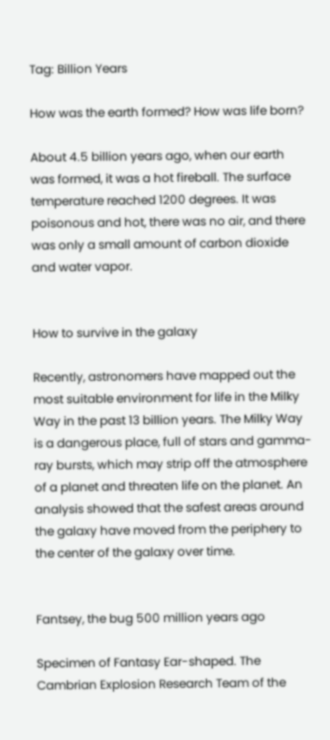Tag: Billion Years

How was the earth formed? How was life born?

About 4.5 billion years ago, when our earth was formed, it was a hot fireball. The surface temperature reached 1200 degrees. It was poisonous and hot, there was no air, and there was only a small amount of carbon dioxide and water vapor.


How to survive in the galaxy

Recently, astronomers have mapped out the most suitable environment for life in the Milky Way in the past 13 billion years. The Milky Way is a dangerous place, full of stars and gamma-ray bursts, which may strip off the atmosphere of a planet and threaten life on the planet. An analysis showed that the safest areas around the galaxy have moved from the periphery to the center of the galaxy over time.


Fantsey, the bug 500 million years ago

Specimen of Fantasy Ear-shaped. The Cambrian Explosion Research Team of the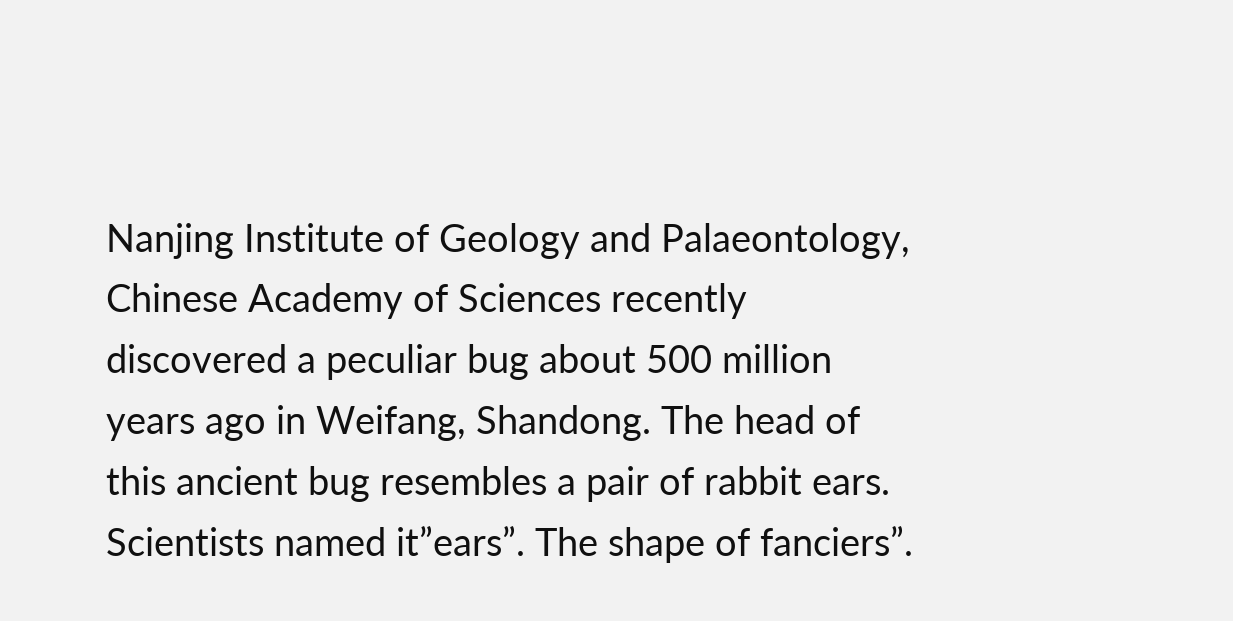Nanjing Institute of Geology and Palaeontology, Chinese Academy of Sciences recently discovered a peculiar bug about 500 million years ago in Weifang, Shandong. The head of this ancient bug resembles a pair of rabbit ears. Scientists named it”ears”. The shape of fanciers”.